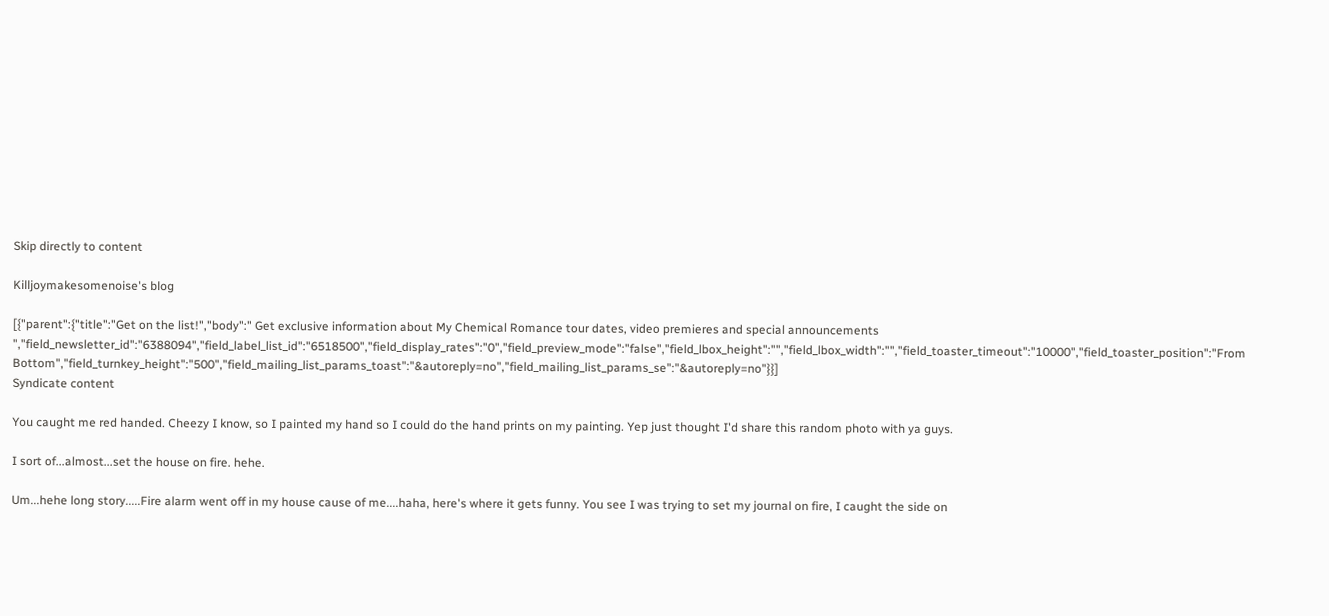Skip directly to content

Killjoymakesomenoise's blog

[{"parent":{"title":"Get on the list!","body":" Get exclusive information about My Chemical Romance tour dates, video premieres and special announcements ","field_newsletter_id":"6388094","field_label_list_id":"6518500","field_display_rates":"0","field_preview_mode":"false","field_lbox_height":"","field_lbox_width":"","field_toaster_timeout":"10000","field_toaster_position":"From Bottom","field_turnkey_height":"500","field_mailing_list_params_toast":"&autoreply=no","field_mailing_list_params_se":"&autoreply=no"}}]
Syndicate content

You caught me red handed. Cheezy I know, so I painted my hand so I could do the hand prints on my painting. Yep just thought I'd share this random photo with ya guys.

I sort of...almost...set the house on fire. hehe.

Um...hehe long story.....Fire alarm went off in my house cause of me....haha, here's where it gets funny. You see I was trying to set my journal on fire, I caught the side on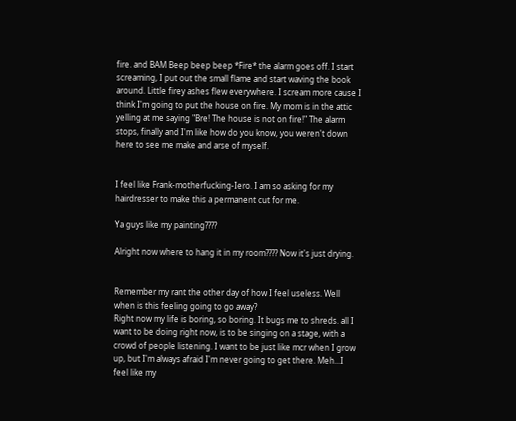fire. and BAM Beep beep beep *Fire* the alarm goes off. I start screaming, I put out the small flame and start waving the book around. Little firey ashes flew everywhere. I scream more cause I think I'm going to put the house on fire. My mom is in the attic yelling at me saying "Bre! The house is not on fire!" The alarm stops, finally and I'm like how do you know, you weren't down here to see me make and arse of myself.


I feel like Frank-motherfucking-Iero. I am so asking for my hairdresser to make this a permanent cut for me.

Ya guys like my painting????

Alright now where to hang it in my room???? Now it's just drying.


Remember my rant the other day of how I feel useless. Well when is this feeling going to go away?
Right now my life is boring, so boring. It bugs me to shreds. all I want to be doing right now, is to be singing on a stage, with a crowd of people listening. I want to be just like mcr when I grow up, but I'm always afraid I'm never going to get there. Meh...I feel like my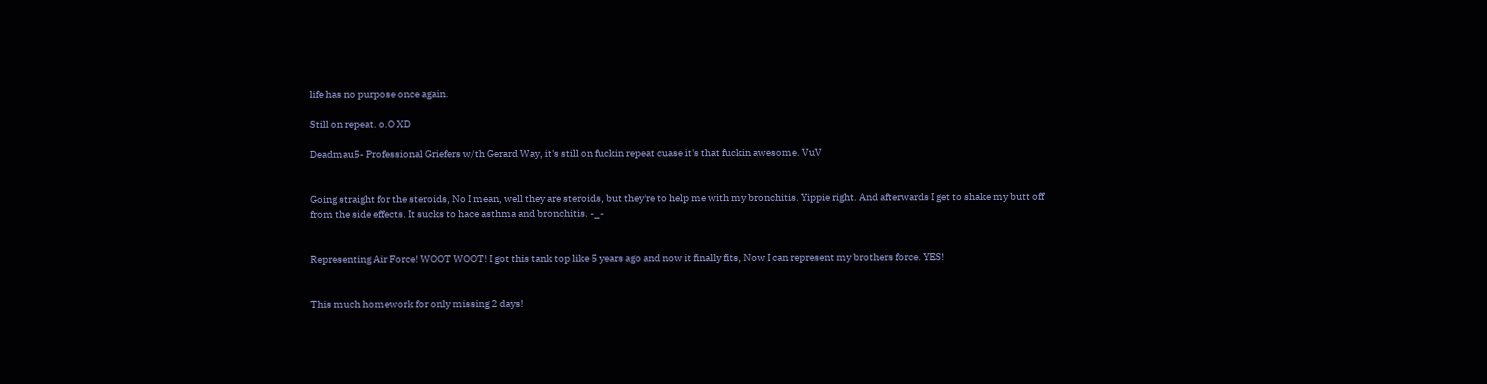life has no purpose once again.

Still on repeat. o.O XD

Deadmau5- Professional Griefers w/th Gerard Way, it's still on fuckin repeat cuase it's that fuckin awesome. VuV


Going straight for the steroids, No I mean, well they are steroids, but they're to help me with my bronchitis. Yippie right. And afterwards I get to shake my butt off from the side effects. It sucks to hace asthma and bronchitis. -_-


Representing Air Force! WOOT WOOT! I got this tank top like 5 years ago and now it finally fits, Now I can represent my brothers force. YES!


This much homework for only missing 2 days!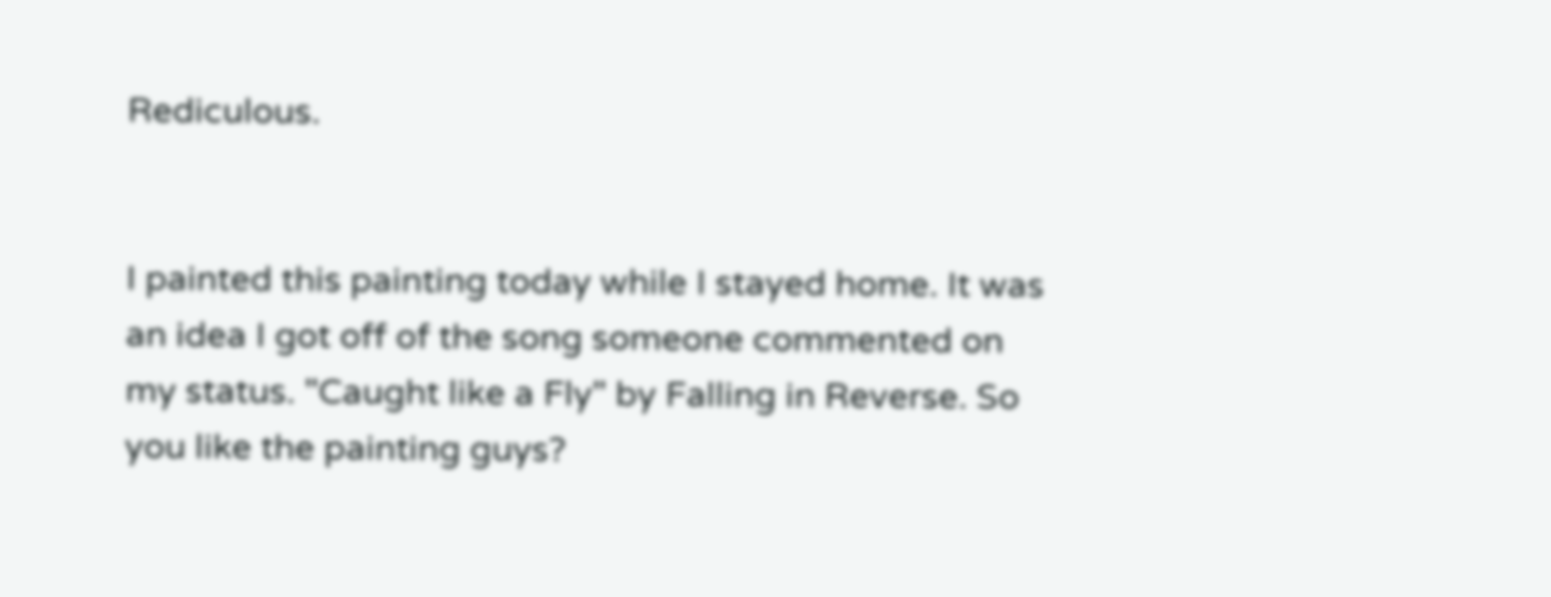Rediculous.


I painted this painting today while I stayed home. It was an idea I got off of the song someone commented on my status. "Caught like a Fly" by Falling in Reverse. So you like the painting guys?